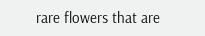rare flowers that are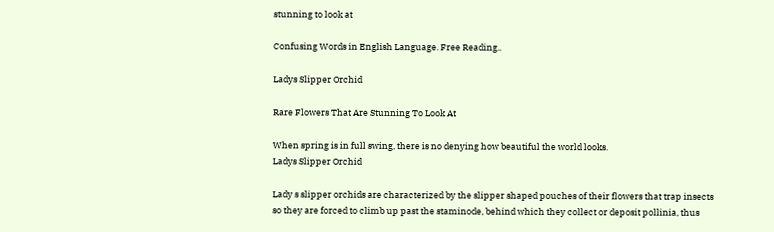stunning to look at

Confusing Words in English Language. Free Reading..

Ladys Slipper Orchid

Rare Flowers That Are Stunning To Look At

When spring is in full swing, there is no denying how beautiful the world looks.
Ladys Slipper Orchid

Lady s slipper orchids are characterized by the slipper shaped pouches of their flowers that trap insects so they are forced to climb up past the staminode, behind which they collect or deposit pollinia, thus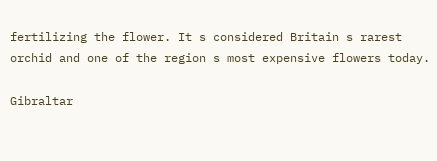fertilizing the flower. It s considered Britain s rarest orchid and one of the region s most expensive flowers today.

Gibraltar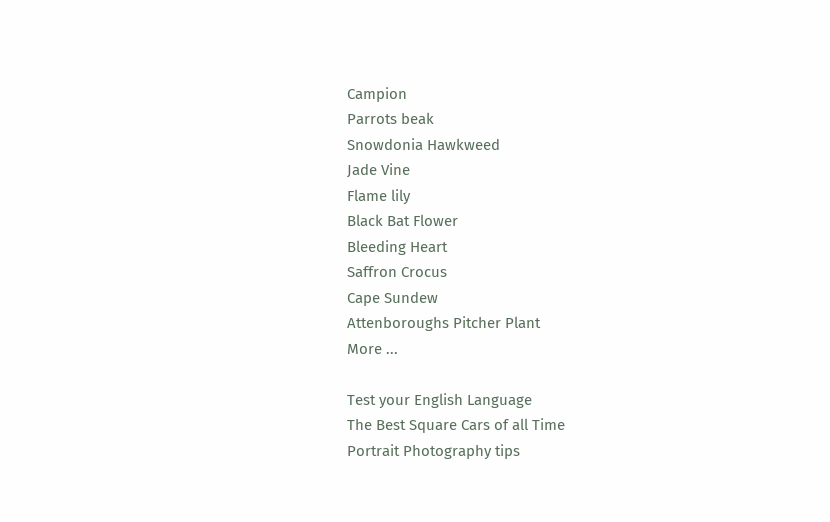Campion
Parrots beak
Snowdonia Hawkweed
Jade Vine
Flame lily
Black Bat Flower
Bleeding Heart
Saffron Crocus
Cape Sundew
Attenboroughs Pitcher Plant
More ...

Test your English Language
The Best Square Cars of all Time
Portrait Photography tips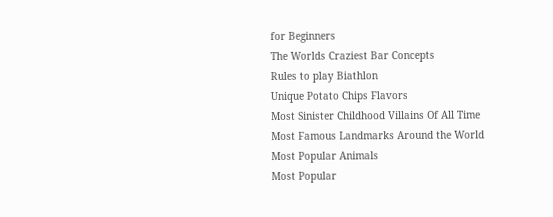for Beginners
The Worlds Craziest Bar Concepts
Rules to play Biathlon
Unique Potato Chips Flavors
Most Sinister Childhood Villains Of All Time
Most Famous Landmarks Around the World
Most Popular Animals
Most Popular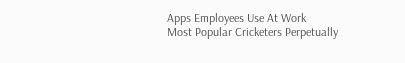Apps Employees Use At Work
Most Popular Cricketers Perpetually